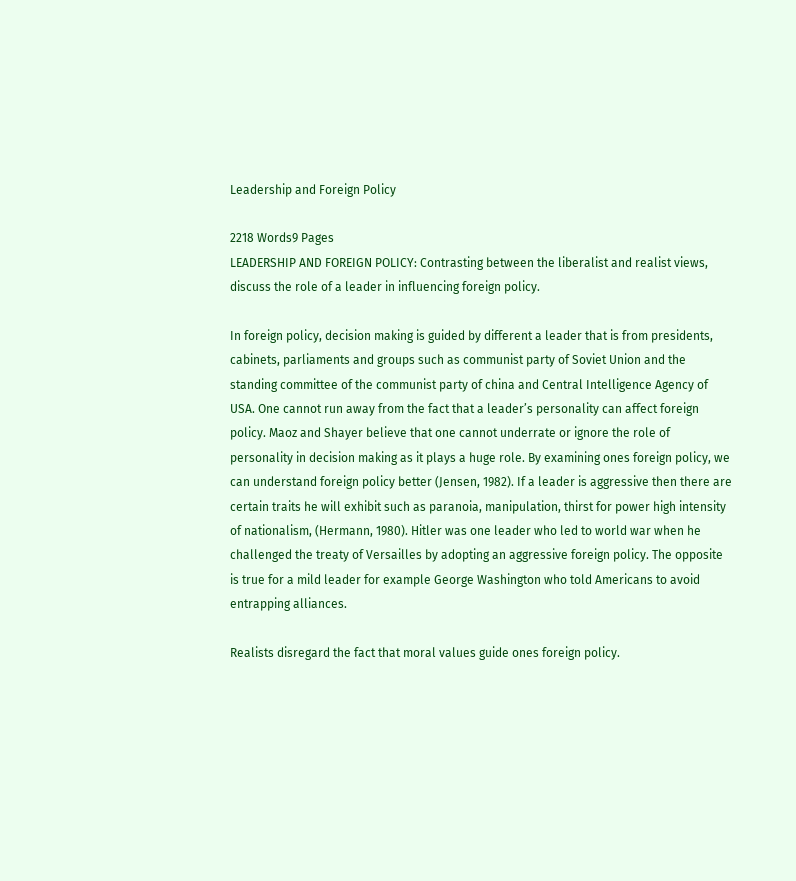Leadership and Foreign Policy

2218 Words9 Pages
LEADERSHIP AND FOREIGN POLICY: Contrasting between the liberalist and realist views, discuss the role of a leader in influencing foreign policy.

In foreign policy, decision making is guided by different a leader that is from presidents, cabinets, parliaments and groups such as communist party of Soviet Union and the standing committee of the communist party of china and Central Intelligence Agency of USA. One cannot run away from the fact that a leader’s personality can affect foreign policy. Maoz and Shayer believe that one cannot underrate or ignore the role of personality in decision making as it plays a huge role. By examining ones foreign policy, we can understand foreign policy better (Jensen, 1982). If a leader is aggressive then there are certain traits he will exhibit such as paranoia, manipulation, thirst for power high intensity of nationalism, (Hermann, 1980). Hitler was one leader who led to world war when he challenged the treaty of Versailles by adopting an aggressive foreign policy. The opposite is true for a mild leader for example George Washington who told Americans to avoid entrapping alliances.

Realists disregard the fact that moral values guide ones foreign policy.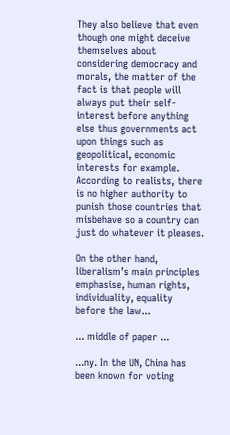They also believe that even though one might deceive themselves about considering democracy and morals, the matter of the fact is that people will always put their self-interest before anything else thus governments act upon things such as geopolitical, economic interests for example. According to realists, there is no higher authority to punish those countries that misbehave so a country can just do whatever it pleases.

On the other hand, liberalism’s main principles emphasise, human rights, individuality, equality before the law...

... middle of paper ...

...ny. In the UN, China has been known for voting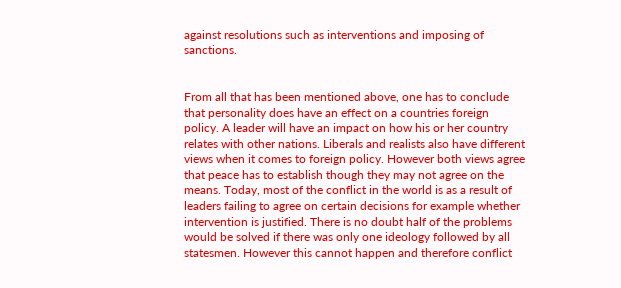against resolutions such as interventions and imposing of sanctions.


From all that has been mentioned above, one has to conclude that personality does have an effect on a countries foreign policy. A leader will have an impact on how his or her country relates with other nations. Liberals and realists also have different views when it comes to foreign policy. However both views agree that peace has to establish though they may not agree on the means. Today, most of the conflict in the world is as a result of leaders failing to agree on certain decisions for example whether intervention is justified. There is no doubt half of the problems would be solved if there was only one ideology followed by all statesmen. However this cannot happen and therefore conflict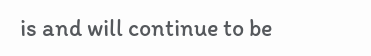is and will continue to be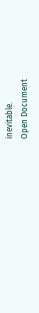inevitable.
Open Document